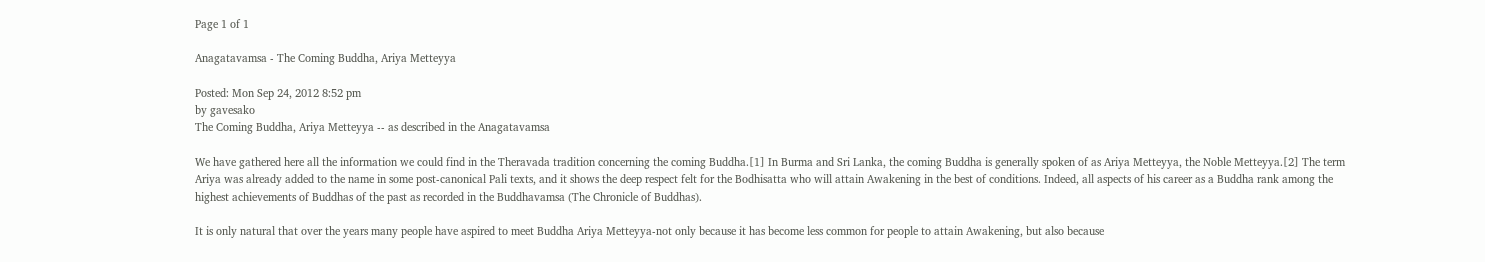Page 1 of 1

Anagatavamsa - The Coming Buddha, Ariya Metteyya

Posted: Mon Sep 24, 2012 8:52 pm
by gavesako
The Coming Buddha, Ariya Metteyya -- as described in the Anagatavamsa

We have gathered here all the information we could find in the Theravada tradition concerning the coming Buddha.[1] In Burma and Sri Lanka, the coming Buddha is generally spoken of as Ariya Metteyya, the Noble Metteyya.[2] The term Ariya was already added to the name in some post-canonical Pali texts, and it shows the deep respect felt for the Bodhisatta who will attain Awakening in the best of conditions. Indeed, all aspects of his career as a Buddha rank among the highest achievements of Buddhas of the past as recorded in the Buddhavamsa (The Chronicle of Buddhas).

It is only natural that over the years many people have aspired to meet Buddha Ariya Metteyya-not only because it has become less common for people to attain Awakening, but also because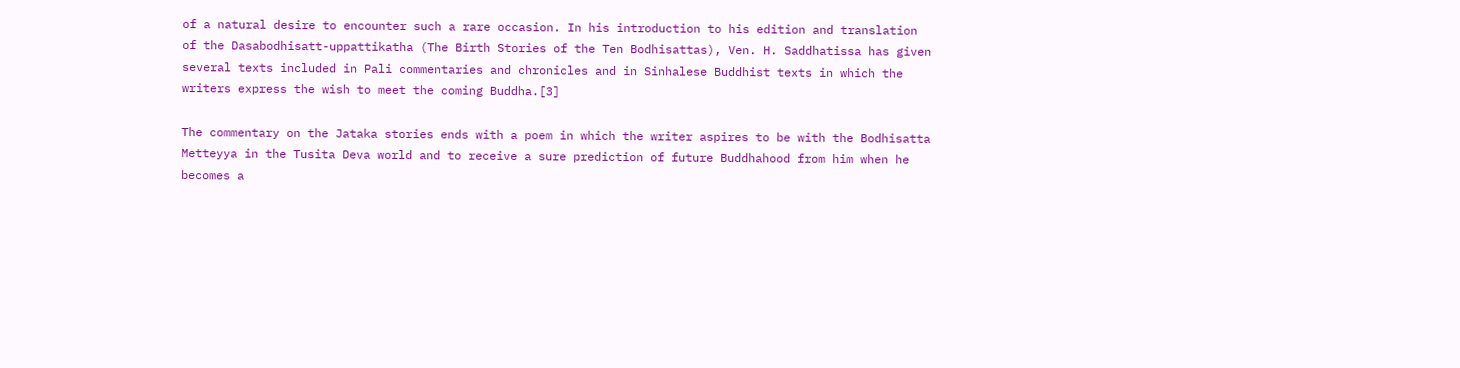of a natural desire to encounter such a rare occasion. In his introduction to his edition and translation of the Dasabodhisatt-uppattikatha (The Birth Stories of the Ten Bodhisattas), Ven. H. Saddhatissa has given several texts included in Pali commentaries and chronicles and in Sinhalese Buddhist texts in which the writers express the wish to meet the coming Buddha.[3]

The commentary on the Jataka stories ends with a poem in which the writer aspires to be with the Bodhisatta Metteyya in the Tusita Deva world and to receive a sure prediction of future Buddhahood from him when he becomes a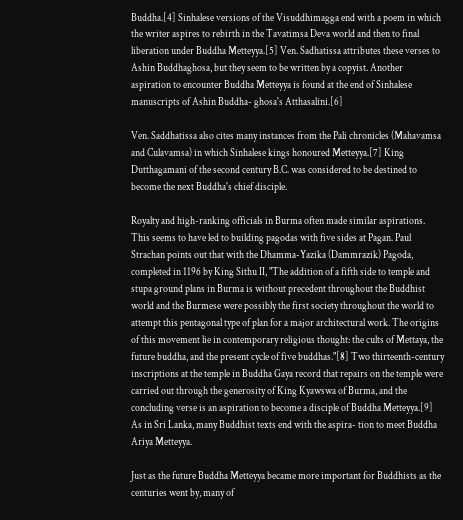Buddha.[4] Sinhalese versions of the Visuddhimagga end with a poem in which the writer aspires to rebirth in the Tavatimsa Deva world and then to final liberation under Buddha Metteyya.[5] Ven. Sadhatissa attributes these verses to Ashin Buddhaghosa, but they seem to be written by a copyist. Another aspiration to encounter Buddha Metteyya is found at the end of Sinhalese manuscripts of Ashin Buddha- ghosa's Atthasalini.[6]

Ven. Saddhatissa also cites many instances from the Pali chronicles (Mahavamsa and Culavamsa) in which Sinhalese kings honoured Metteyya.[7] King Dutthagamani of the second century B.C. was considered to be destined to become the next Buddha's chief disciple.

Royalty and high-ranking officials in Burma often made similar aspirations. This seems to have led to building pagodas with five sides at Pagan. Paul Strachan points out that with the Dhamma-Yazika (Dammrazik) Pagoda, completed in 1196 by King Sithu II, "The addition of a fifth side to temple and stupa ground plans in Burma is without precedent throughout the Buddhist world and the Burmese were possibly the first society throughout the world to attempt this pentagonal type of plan for a major architectural work. The origins of this movement lie in contemporary religious thought: the cults of Mettaya, the future buddha, and the present cycle of five buddhas."[8] Two thirteenth-century inscriptions at the temple in Buddha Gaya record that repairs on the temple were carried out through the generosity of King Kyawswa of Burma, and the concluding verse is an aspiration to become a disciple of Buddha Metteyya.[9] As in Sri Lanka, many Buddhist texts end with the aspira- tion to meet Buddha Ariya Metteyya.

Just as the future Buddha Metteyya became more important for Buddhists as the centuries went by, many of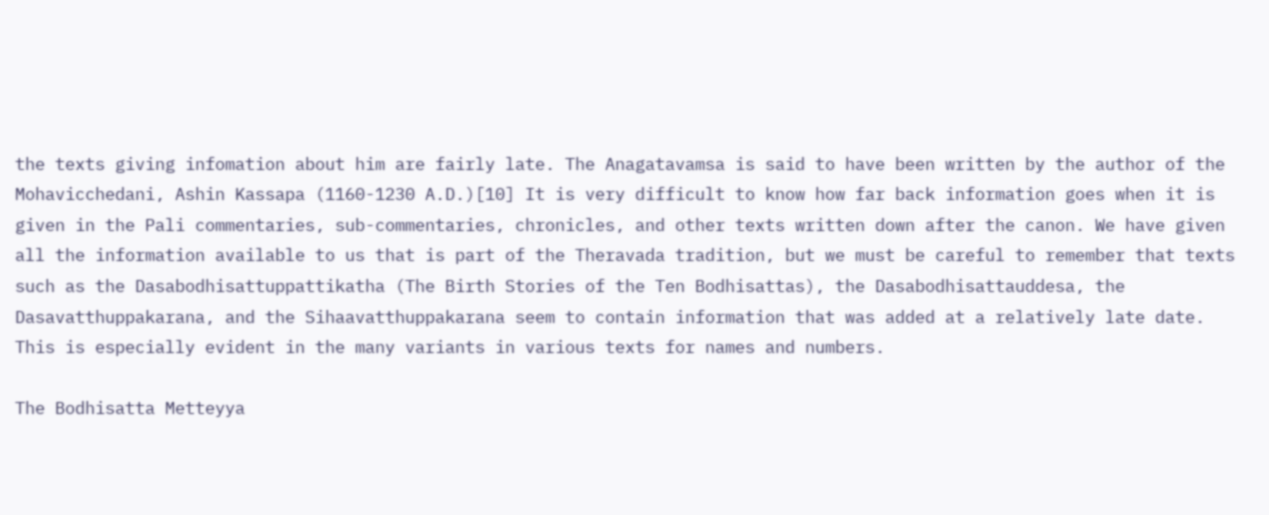the texts giving infomation about him are fairly late. The Anagatavamsa is said to have been written by the author of the Mohavicchedani, Ashin Kassapa (1160-1230 A.D.)[10] It is very difficult to know how far back information goes when it is given in the Pali commentaries, sub-commentaries, chronicles, and other texts written down after the canon. We have given all the information available to us that is part of the Theravada tradition, but we must be careful to remember that texts such as the Dasabodhisattuppattikatha (The Birth Stories of the Ten Bodhisattas), the Dasabodhisattauddesa, the Dasavatthuppakarana, and the Sihaavatthuppakarana seem to contain information that was added at a relatively late date. This is especially evident in the many variants in various texts for names and numbers.

The Bodhisatta Metteyya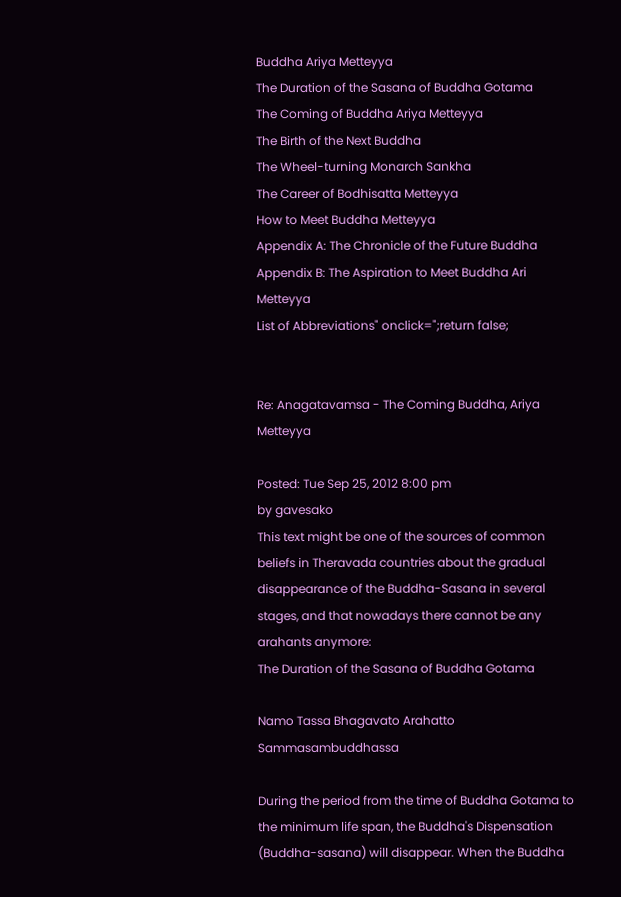Buddha Ariya Metteyya
The Duration of the Sasana of Buddha Gotama
The Coming of Buddha Ariya Metteyya
The Birth of the Next Buddha
The Wheel-turning Monarch Sankha
The Career of Bodhisatta Metteyya
How to Meet Buddha Metteyya
Appendix A: The Chronicle of the Future Buddha
Appendix B: The Aspiration to Meet Buddha Ari Metteyya
List of Abbreviations" onclick=";return false;


Re: Anagatavamsa - The Coming Buddha, Ariya Metteyya

Posted: Tue Sep 25, 2012 8:00 pm
by gavesako
This text might be one of the sources of common beliefs in Theravada countries about the gradual disappearance of the Buddha-Sasana in several stages, and that nowadays there cannot be any arahants anymore:
The Duration of the Sasana of Buddha Gotama

Namo Tassa Bhagavato Arahatto Sammasambuddhassa

During the period from the time of Buddha Gotama to the minimum life span, the Buddha's Dispensation (Buddha-sasana) will disappear. When the Buddha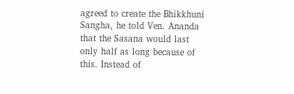agreed to create the Bhikkhuni Sangha, he told Ven. Ananda that the Sasana would last only half as long because of this. Instead of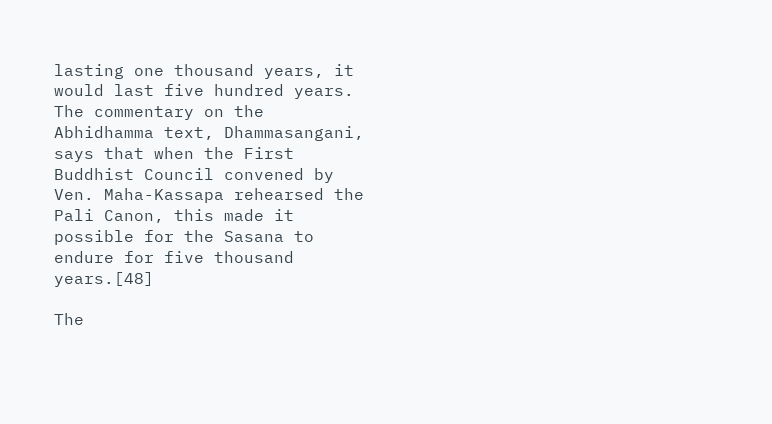lasting one thousand years, it would last five hundred years. The commentary on the Abhidhamma text, Dhammasangani, says that when the First Buddhist Council convened by Ven. Maha-Kassapa rehearsed the Pali Canon, this made it possible for the Sasana to endure for five thousand years.[48]

The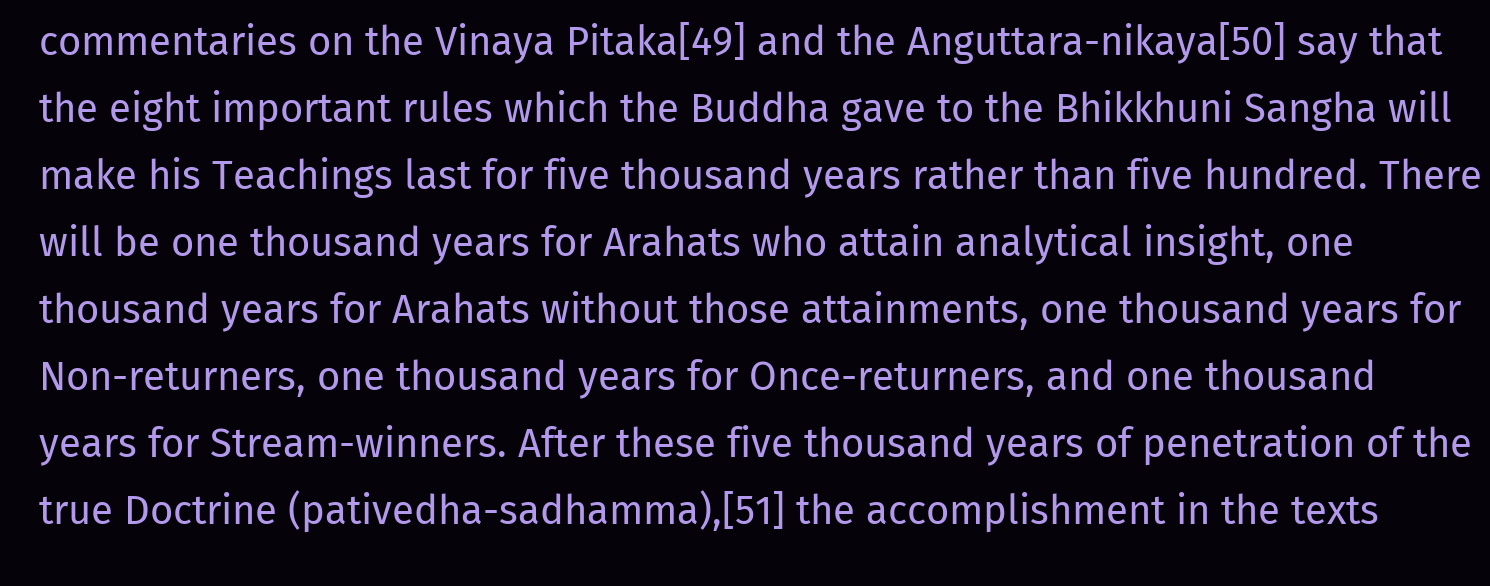commentaries on the Vinaya Pitaka[49] and the Anguttara-nikaya[50] say that the eight important rules which the Buddha gave to the Bhikkhuni Sangha will make his Teachings last for five thousand years rather than five hundred. There will be one thousand years for Arahats who attain analytical insight, one thousand years for Arahats without those attainments, one thousand years for Non-returners, one thousand years for Once-returners, and one thousand years for Stream-winners. After these five thousand years of penetration of the true Doctrine (pativedha-sadhamma),[51] the accomplishment in the texts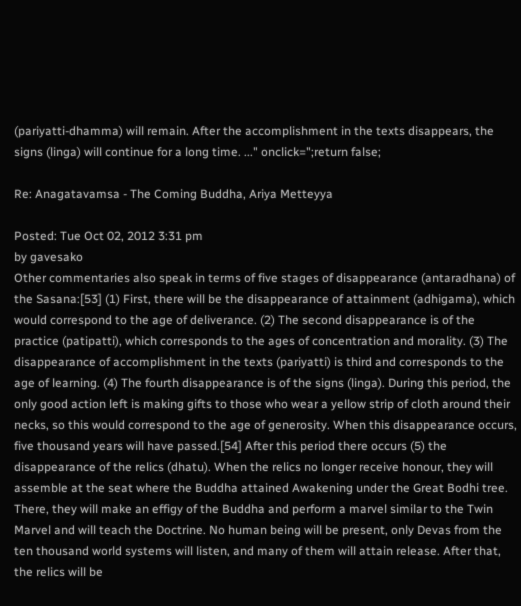(pariyatti-dhamma) will remain. After the accomplishment in the texts disappears, the signs (linga) will continue for a long time. ..." onclick=";return false;

Re: Anagatavamsa - The Coming Buddha, Ariya Metteyya

Posted: Tue Oct 02, 2012 3:31 pm
by gavesako
Other commentaries also speak in terms of five stages of disappearance (antaradhana) of the Sasana:[53] (1) First, there will be the disappearance of attainment (adhigama), which would correspond to the age of deliverance. (2) The second disappearance is of the practice (patipatti), which corresponds to the ages of concentration and morality. (3) The disappearance of accomplishment in the texts (pariyatti) is third and corresponds to the age of learning. (4) The fourth disappearance is of the signs (linga). During this period, the only good action left is making gifts to those who wear a yellow strip of cloth around their necks, so this would correspond to the age of generosity. When this disappearance occurs, five thousand years will have passed.[54] After this period there occurs (5) the disappearance of the relics (dhatu). When the relics no longer receive honour, they will assemble at the seat where the Buddha attained Awakening under the Great Bodhi tree. There, they will make an effigy of the Buddha and perform a marvel similar to the Twin Marvel and will teach the Doctrine. No human being will be present, only Devas from the ten thousand world systems will listen, and many of them will attain release. After that, the relics will be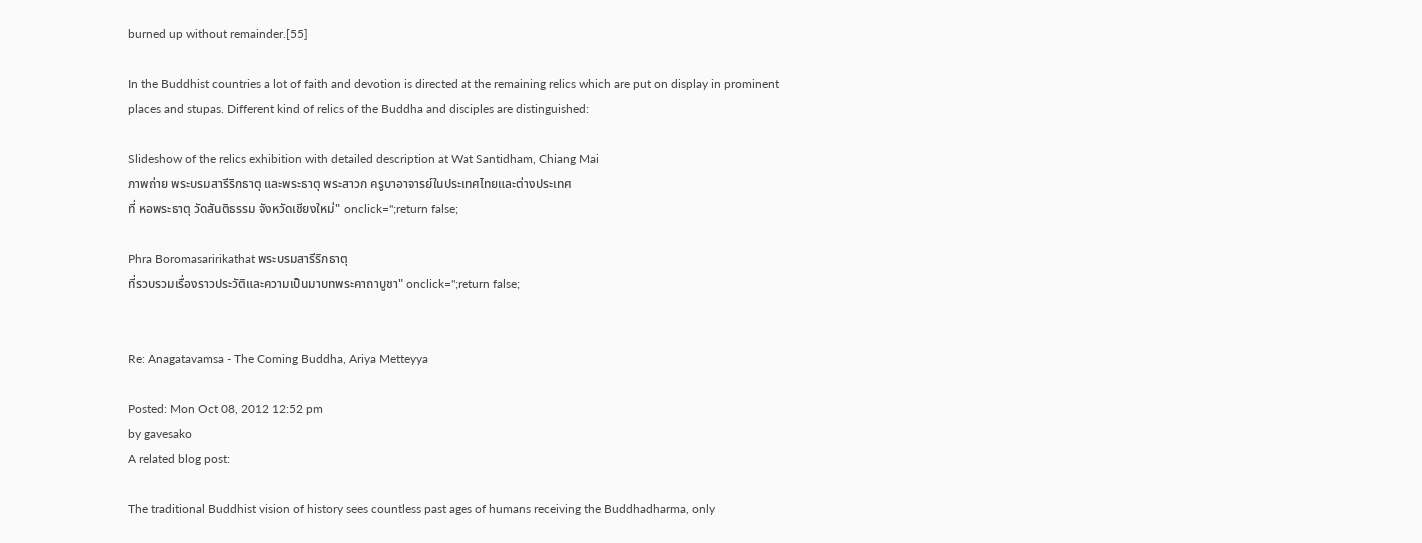burned up without remainder.[55]

In the Buddhist countries a lot of faith and devotion is directed at the remaining relics which are put on display in prominent places and stupas. Different kind of relics of the Buddha and disciples are distinguished:

Slideshow of the relics exhibition with detailed description at Wat Santidham, Chiang Mai
ภาพถ่าย พระบรมสารีริกธาตุ และพระธาตุ พระสาวก ครูบาอาจารย์ในประเทศไทยและต่างประเทศ
ที่ หอพระธาตุ วัดสันติธรรม จังหวัดเชียงใหม่" onclick=";return false;

Phra Boromasaririkathat พระบรมสารีริกธาตุ
ที่รวบรวมเรื่องราวประวัติและความเป็นมาบทพระคาถาบูชา" onclick=";return false;


Re: Anagatavamsa - The Coming Buddha, Ariya Metteyya

Posted: Mon Oct 08, 2012 12:52 pm
by gavesako
A related blog post:

The traditional Buddhist vision of history sees countless past ages of humans receiving the Buddhadharma, only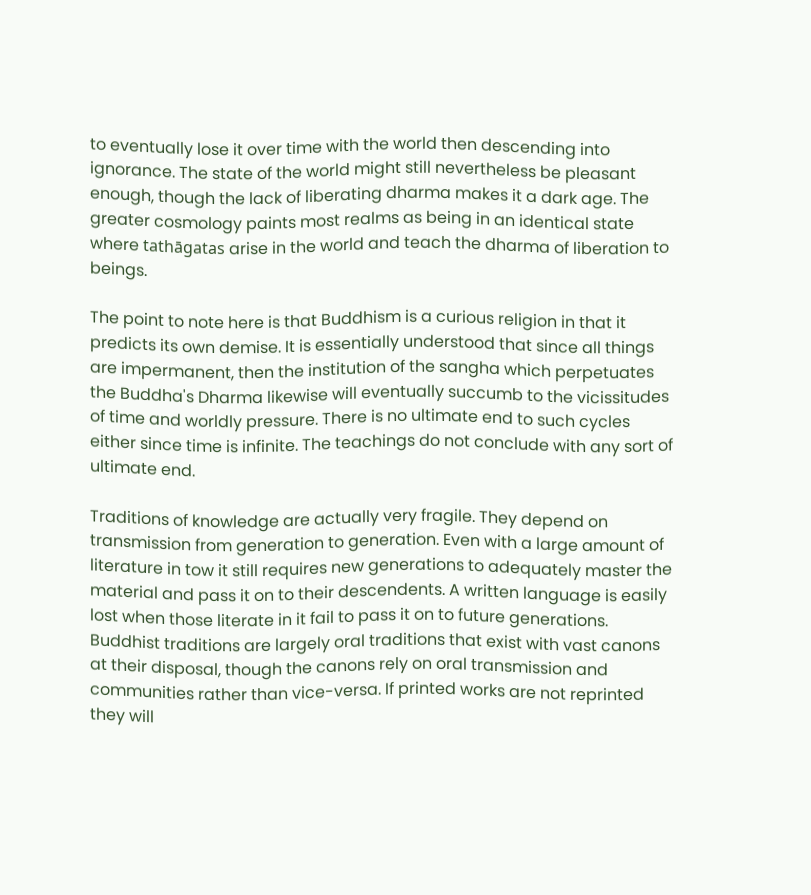to eventually lose it over time with the world then descending into ignorance. The state of the world might still nevertheless be pleasant enough, though the lack of liberating dharma makes it a dark age. The greater cosmology paints most realms as being in an identical state where tathāgatas arise in the world and teach the dharma of liberation to beings.

The point to note here is that Buddhism is a curious religion in that it predicts its own demise. It is essentially understood that since all things are impermanent, then the institution of the sangha which perpetuates the Buddha's Dharma likewise will eventually succumb to the vicissitudes of time and worldly pressure. There is no ultimate end to such cycles either since time is infinite. The teachings do not conclude with any sort of ultimate end.

Traditions of knowledge are actually very fragile. They depend on transmission from generation to generation. Even with a large amount of literature in tow it still requires new generations to adequately master the material and pass it on to their descendents. A written language is easily lost when those literate in it fail to pass it on to future generations. Buddhist traditions are largely oral traditions that exist with vast canons at their disposal, though the canons rely on oral transmission and communities rather than vice-versa. If printed works are not reprinted they will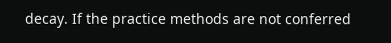decay. If the practice methods are not conferred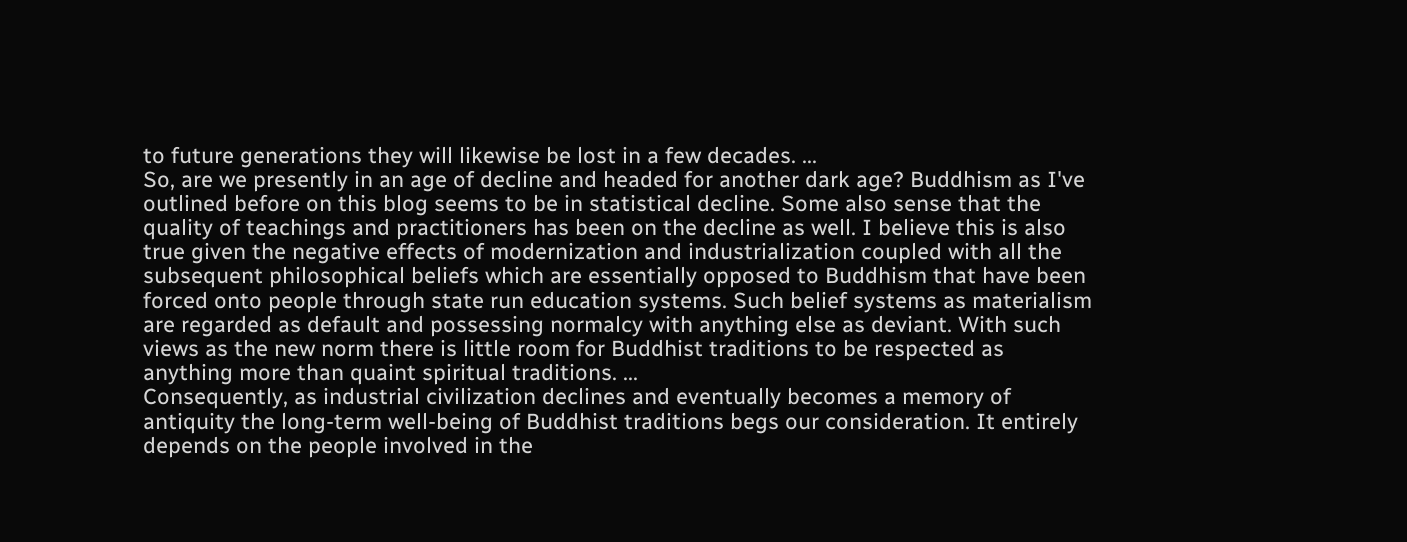to future generations they will likewise be lost in a few decades. ...
So, are we presently in an age of decline and headed for another dark age? Buddhism as I've outlined before on this blog seems to be in statistical decline. Some also sense that the quality of teachings and practitioners has been on the decline as well. I believe this is also true given the negative effects of modernization and industrialization coupled with all the subsequent philosophical beliefs which are essentially opposed to Buddhism that have been forced onto people through state run education systems. Such belief systems as materialism are regarded as default and possessing normalcy with anything else as deviant. With such views as the new norm there is little room for Buddhist traditions to be respected as anything more than quaint spiritual traditions. ...
Consequently, as industrial civilization declines and eventually becomes a memory of antiquity the long-term well-being of Buddhist traditions begs our consideration. It entirely depends on the people involved in the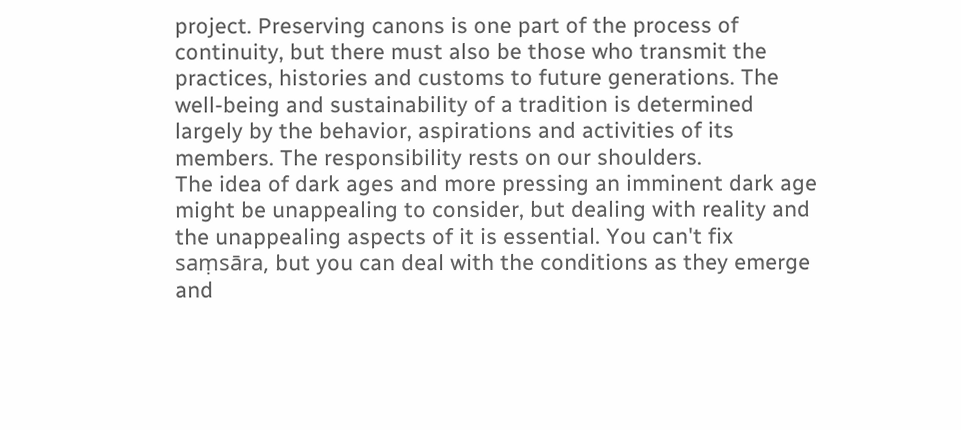project. Preserving canons is one part of the process of continuity, but there must also be those who transmit the practices, histories and customs to future generations. The well-being and sustainability of a tradition is determined largely by the behavior, aspirations and activities of its members. The responsibility rests on our shoulders.
The idea of dark ages and more pressing an imminent dark age might be unappealing to consider, but dealing with reality and the unappealing aspects of it is essential. You can't fix saṃsāra, but you can deal with the conditions as they emerge and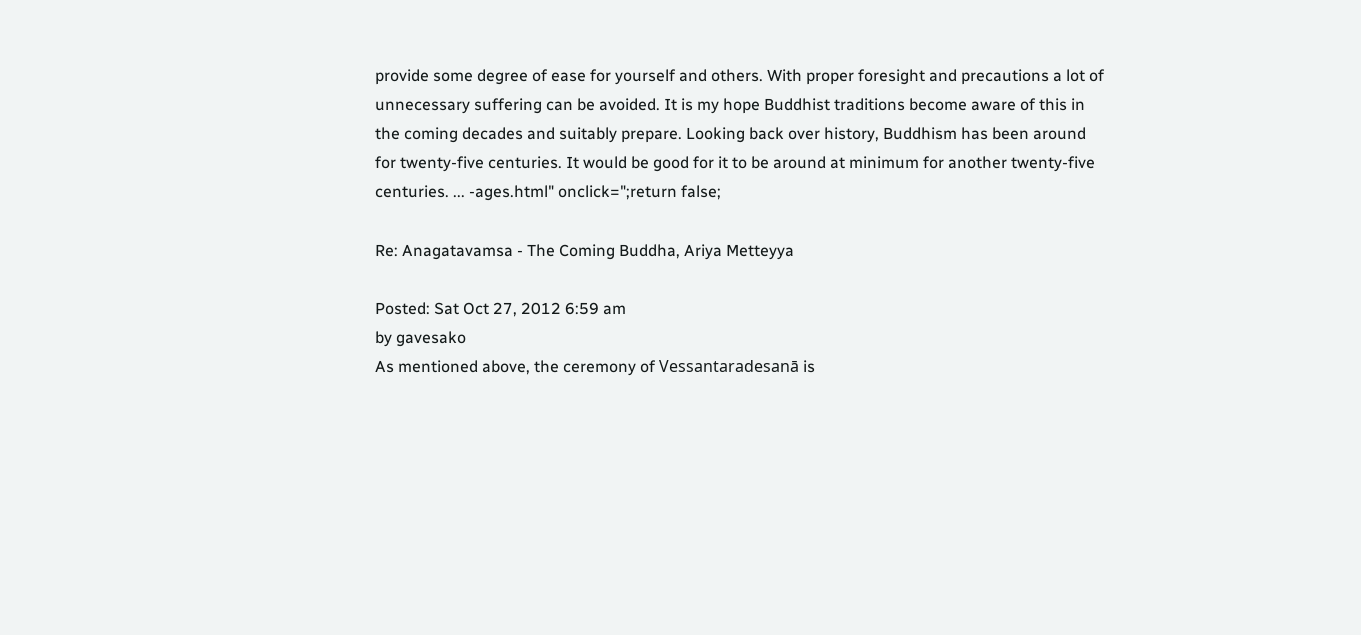provide some degree of ease for yourself and others. With proper foresight and precautions a lot of unnecessary suffering can be avoided. It is my hope Buddhist traditions become aware of this in the coming decades and suitably prepare. Looking back over history, Buddhism has been around for twenty-five centuries. It would be good for it to be around at minimum for another twenty-five centuries. ... -ages.html" onclick=";return false;

Re: Anagatavamsa - The Coming Buddha, Ariya Metteyya

Posted: Sat Oct 27, 2012 6:59 am
by gavesako
As mentioned above, the ceremony of Vessantaradesanā is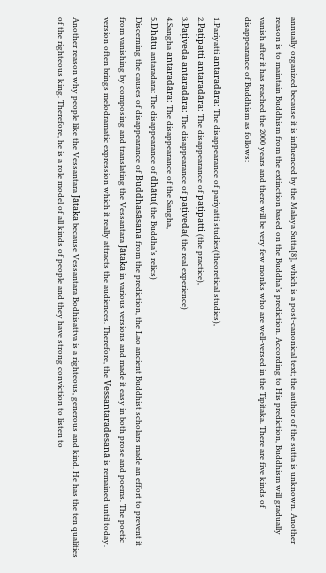annually organized because it is influenced by the Malaya Sutta[8], which is a post-canonical text; the author of the sutta is unknown. Another reason is to maintain Buddhism from the extinction based on the Buddha’s prediction. According to His prediction, Buddhism will gradually vanish after it has reached the 2000 years and there will be very few monks who are well-versed in the Tipitaka. There are five kinds of disappearance of Buddhism as follows:

1.Pariyatti antaradāra: The disappearance of pariyatti studies(theoretical studies),
2.Paṭipatti antaradāra: The disappearance of paṭipatti (the practice),
3.Paṭiveda antaradāra: The disappearance of paṭiveda( the real experience)
4.Sangha antaradāra: The disappearance of the Sangha,
5.Dhātu antaradara: The disappearance of dhātu( the Buddha’s relics)
Discerning the causes of disappearance of Buddhasāsana from the prediction, the Lao ancient Buddhist scholars made an effort to prevent it from vanishing by composing and translating the Vessantara Jātaka in various versions and made it easy in both prose and poems. The poetic version often brings melodramatic expression which it really attracts the audiences. Therefore, the Vessantaradesanā is remained until today.

Another reason why people like the Vessantara Jātaka because Vessantara Bodhisattva is a righteous, generous and kind. He has the ten qualities of the righteous king. Therefore, he is a role model of all kinds of people and they have strong conviction to listen to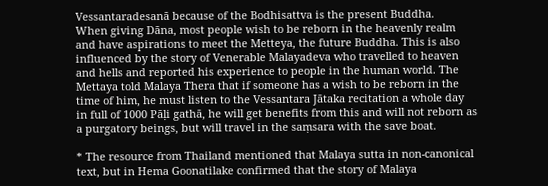Vessantaradesanā because of the Bodhisattva is the present Buddha.
When giving Dāna, most people wish to be reborn in the heavenly realm and have aspirations to meet the Metteya, the future Buddha. This is also influenced by the story of Venerable Malayadeva who travelled to heaven and hells and reported his experience to people in the human world. The Mettaya told Malaya Thera that if someone has a wish to be reborn in the time of him, he must listen to the Vessantara Jātaka recitation a whole day in full of 1000 Pāḷi gathā, he will get benefits from this and will not reborn as a purgatory beings, but will travel in the saṃsara with the save boat.

* The resource from Thailand mentioned that Malaya sutta in non-canonical text, but in Hema Goonatilake confirmed that the story of Malaya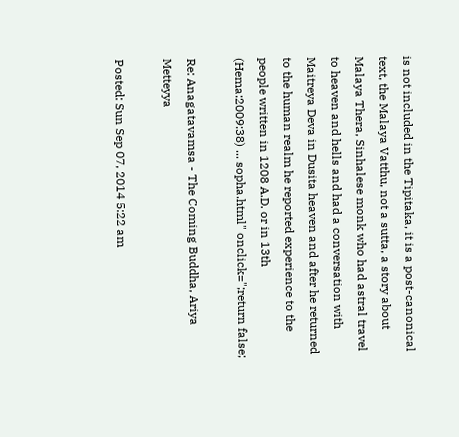is not included in the Tipitaka, it is a post-canonical text, the Malaya Vatthu, not a sutta, a story about Malaya Thera, Sinhalese monk who had astral travel to heaven and hells and had a conversation with Maitreya Deva in Dusita heaven and after he returned to the human realm he reported experience to the people written in 1208 A.D. or in 13th (Hema:2009:38) ... sopha.html" onclick=";return false;

Re: Anagatavamsa - The Coming Buddha, Ariya Metteyya

Posted: Sun Sep 07, 2014 5:22 am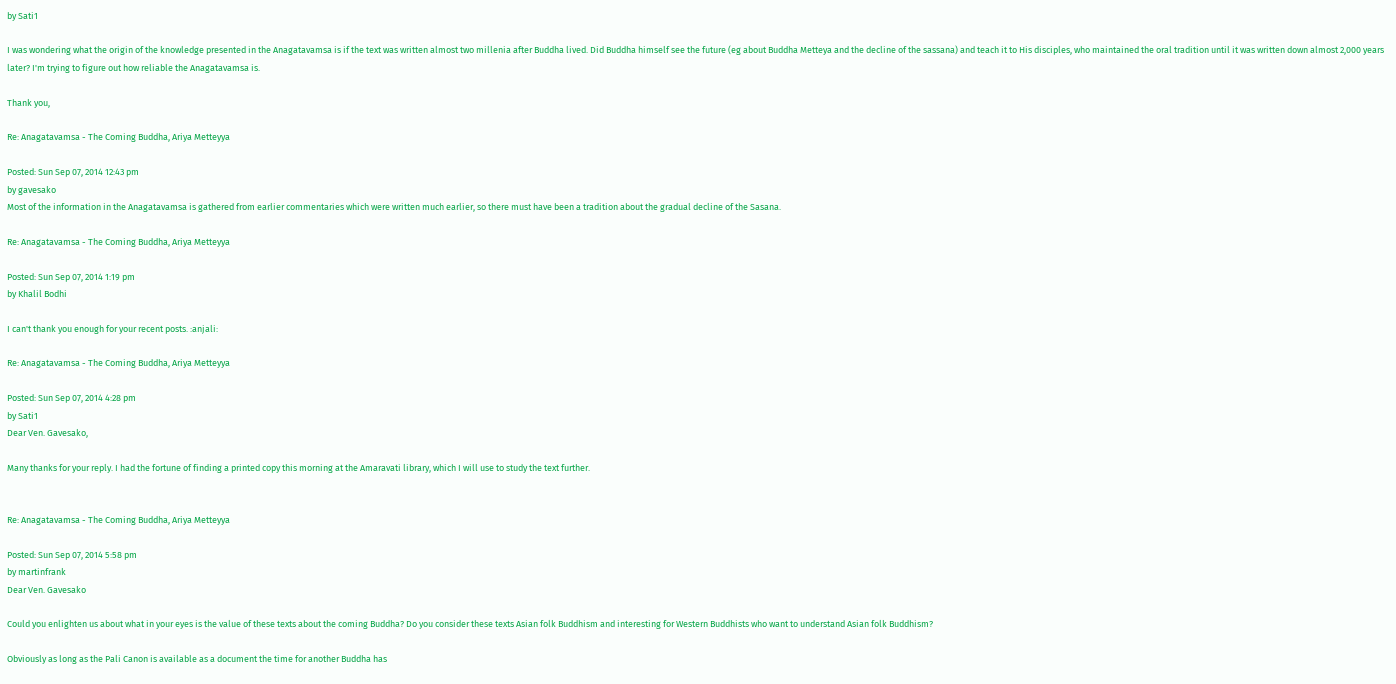by Sati1

I was wondering what the origin of the knowledge presented in the Anagatavamsa is if the text was written almost two millenia after Buddha lived. Did Buddha himself see the future (eg about Buddha Metteya and the decline of the sassana) and teach it to His disciples, who maintained the oral tradition until it was written down almost 2,000 years later? I'm trying to figure out how reliable the Anagatavamsa is.

Thank you,

Re: Anagatavamsa - The Coming Buddha, Ariya Metteyya

Posted: Sun Sep 07, 2014 12:43 pm
by gavesako
Most of the information in the Anagatavamsa is gathered from earlier commentaries which were written much earlier, so there must have been a tradition about the gradual decline of the Sasana.

Re: Anagatavamsa - The Coming Buddha, Ariya Metteyya

Posted: Sun Sep 07, 2014 1:19 pm
by Khalil Bodhi

I can't thank you enough for your recent posts. :anjali:

Re: Anagatavamsa - The Coming Buddha, Ariya Metteyya

Posted: Sun Sep 07, 2014 4:28 pm
by Sati1
Dear Ven. Gavesako,

Many thanks for your reply. I had the fortune of finding a printed copy this morning at the Amaravati library, which I will use to study the text further.


Re: Anagatavamsa - The Coming Buddha, Ariya Metteyya

Posted: Sun Sep 07, 2014 5:58 pm
by martinfrank
Dear Ven. Gavesako

Could you enlighten us about what in your eyes is the value of these texts about the coming Buddha? Do you consider these texts Asian folk Buddhism and interesting for Western Buddhists who want to understand Asian folk Buddhism?

Obviously as long as the Pali Canon is available as a document the time for another Buddha has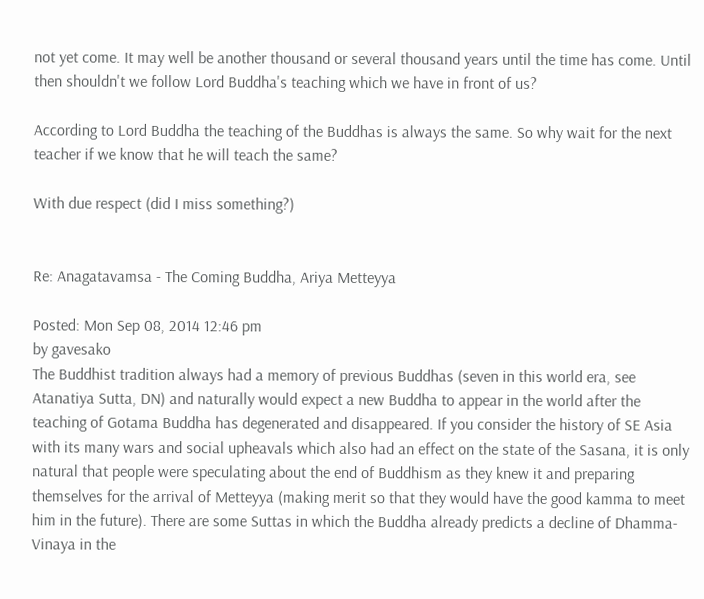not yet come. It may well be another thousand or several thousand years until the time has come. Until then shouldn't we follow Lord Buddha's teaching which we have in front of us?

According to Lord Buddha the teaching of the Buddhas is always the same. So why wait for the next teacher if we know that he will teach the same?

With due respect (did I miss something?)


Re: Anagatavamsa - The Coming Buddha, Ariya Metteyya

Posted: Mon Sep 08, 2014 12:46 pm
by gavesako
The Buddhist tradition always had a memory of previous Buddhas (seven in this world era, see Atanatiya Sutta, DN) and naturally would expect a new Buddha to appear in the world after the teaching of Gotama Buddha has degenerated and disappeared. If you consider the history of SE Asia with its many wars and social upheavals which also had an effect on the state of the Sasana, it is only natural that people were speculating about the end of Buddhism as they knew it and preparing themselves for the arrival of Metteyya (making merit so that they would have the good kamma to meet him in the future). There are some Suttas in which the Buddha already predicts a decline of Dhamma-Vinaya in the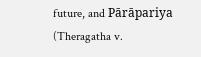future, and Pārāpariya (Theragatha v.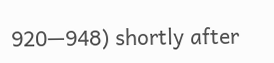920—948) shortly after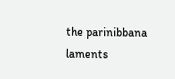the parinibbana laments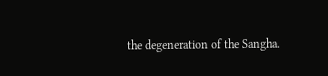the degeneration of the Sangha.